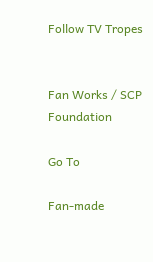Follow TV Tropes


Fan Works / SCP Foundation

Go To

Fan-made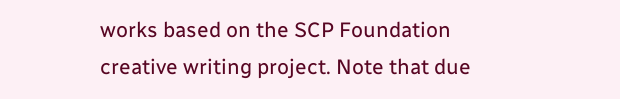works based on the SCP Foundation creative writing project. Note that due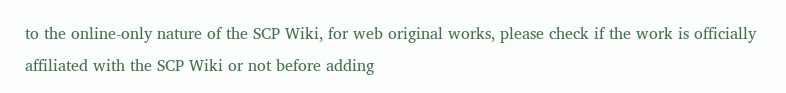to the online-only nature of the SCP Wiki, for web original works, please check if the work is officially affiliated with the SCP Wiki or not before adding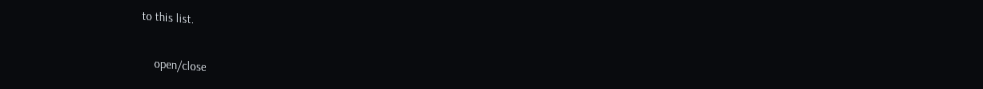to this list.

    open/close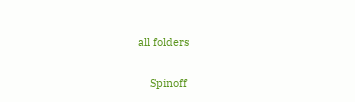all folders

    Spinoff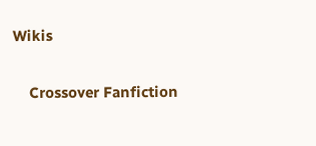Wikis

    Crossover Fanfiction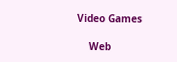Video Games

    Web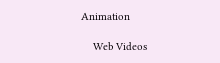Animation

    Web Videos